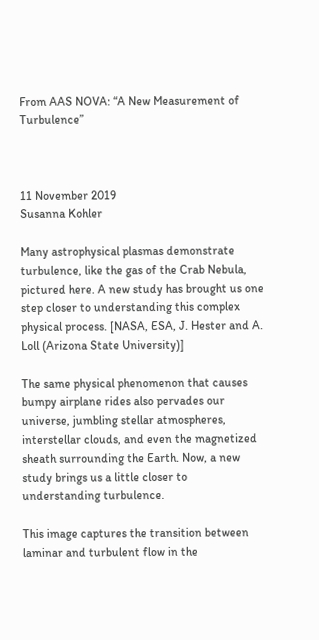From AAS NOVA: “A New Measurement of Turbulence”



11 November 2019
Susanna Kohler

Many astrophysical plasmas demonstrate turbulence, like the gas of the Crab Nebula, pictured here. A new study has brought us one step closer to understanding this complex physical process. [NASA, ESA, J. Hester and A. Loll (Arizona State University)]

The same physical phenomenon that causes bumpy airplane rides also pervades our universe, jumbling stellar atmospheres, interstellar clouds, and even the magnetized sheath surrounding the Earth. Now, a new study brings us a little closer to understanding turbulence.

This image captures the transition between laminar and turbulent flow in the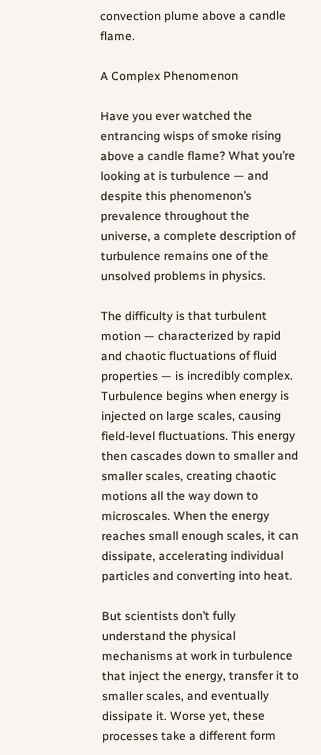convection plume above a candle flame.

A Complex Phenomenon

Have you ever watched the entrancing wisps of smoke rising above a candle flame? What you’re looking at is turbulence — and despite this phenomenon’s prevalence throughout the universe, a complete description of turbulence remains one of the unsolved problems in physics.

The difficulty is that turbulent motion — characterized by rapid and chaotic fluctuations of fluid properties — is incredibly complex. Turbulence begins when energy is injected on large scales, causing field-level fluctuations. This energy then cascades down to smaller and smaller scales, creating chaotic motions all the way down to microscales. When the energy reaches small enough scales, it can dissipate, accelerating individual particles and converting into heat.

But scientists don’t fully understand the physical mechanisms at work in turbulence that inject the energy, transfer it to smaller scales, and eventually dissipate it. Worse yet, these processes take a different form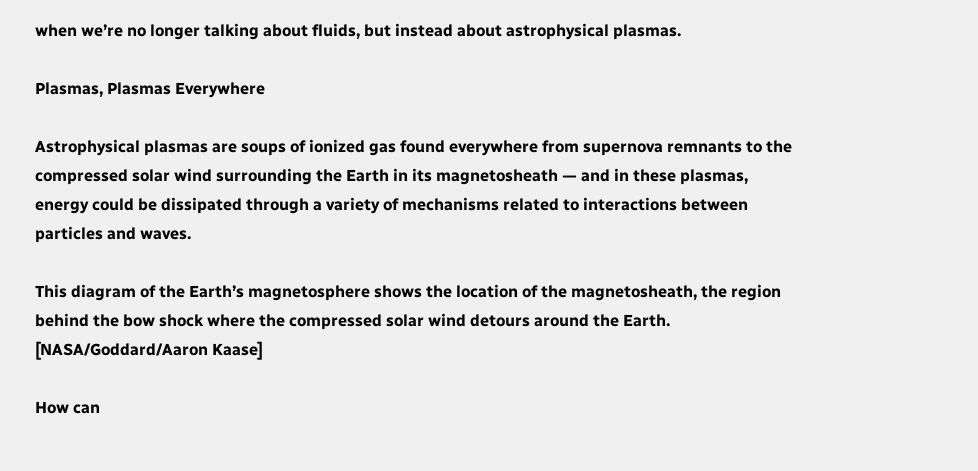when we’re no longer talking about fluids, but instead about astrophysical plasmas.

Plasmas, Plasmas Everywhere

Astrophysical plasmas are soups of ionized gas found everywhere from supernova remnants to the compressed solar wind surrounding the Earth in its magnetosheath — and in these plasmas, energy could be dissipated through a variety of mechanisms related to interactions between particles and waves.

This diagram of the Earth’s magnetosphere shows the location of the magnetosheath, the region behind the bow shock where the compressed solar wind detours around the Earth. [NASA/Goddard/Aaron Kaase]

How can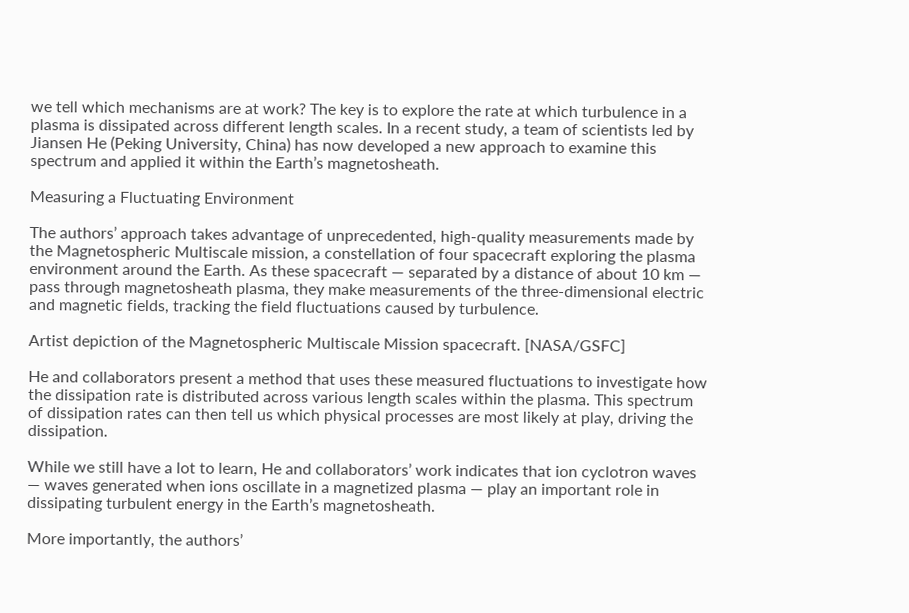we tell which mechanisms are at work? The key is to explore the rate at which turbulence in a plasma is dissipated across different length scales. In a recent study, a team of scientists led by Jiansen He (Peking University, China) has now developed a new approach to examine this spectrum and applied it within the Earth’s magnetosheath.

Measuring a Fluctuating Environment

The authors’ approach takes advantage of unprecedented, high-quality measurements made by the Magnetospheric Multiscale mission, a constellation of four spacecraft exploring the plasma environment around the Earth. As these spacecraft — separated by a distance of about 10 km — pass through magnetosheath plasma, they make measurements of the three-dimensional electric and magnetic fields, tracking the field fluctuations caused by turbulence.

Artist depiction of the Magnetospheric Multiscale Mission spacecraft. [NASA/GSFC]

He and collaborators present a method that uses these measured fluctuations to investigate how the dissipation rate is distributed across various length scales within the plasma. This spectrum of dissipation rates can then tell us which physical processes are most likely at play, driving the dissipation.

While we still have a lot to learn, He and collaborators’ work indicates that ion cyclotron waves — waves generated when ions oscillate in a magnetized plasma — play an important role in dissipating turbulent energy in the Earth’s magnetosheath.

More importantly, the authors’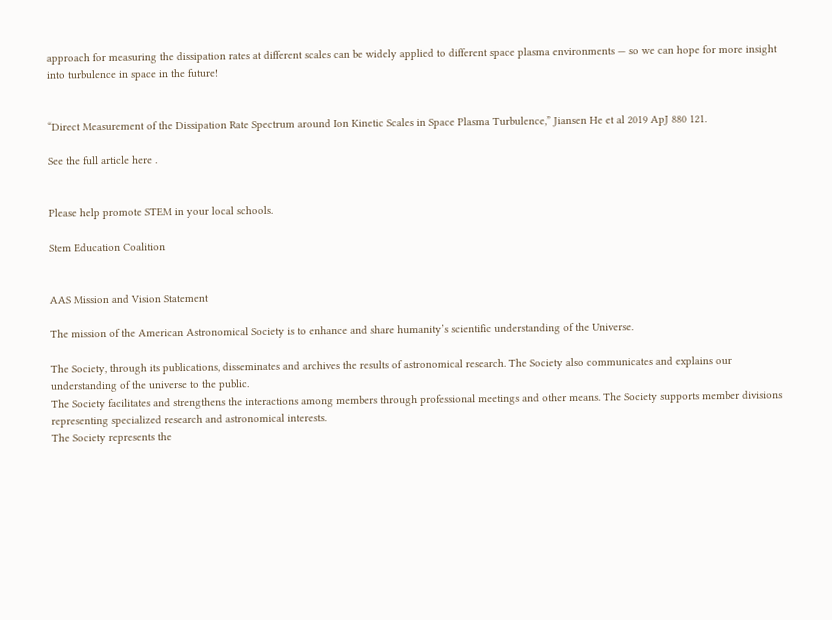approach for measuring the dissipation rates at different scales can be widely applied to different space plasma environments — so we can hope for more insight into turbulence in space in the future!


“Direct Measurement of the Dissipation Rate Spectrum around Ion Kinetic Scales in Space Plasma Turbulence,” Jiansen He et al 2019 ApJ 880 121.

See the full article here .


Please help promote STEM in your local schools.

Stem Education Coalition


AAS Mission and Vision Statement

The mission of the American Astronomical Society is to enhance and share humanity’s scientific understanding of the Universe.

The Society, through its publications, disseminates and archives the results of astronomical research. The Society also communicates and explains our understanding of the universe to the public.
The Society facilitates and strengthens the interactions among members through professional meetings and other means. The Society supports member divisions representing specialized research and astronomical interests.
The Society represents the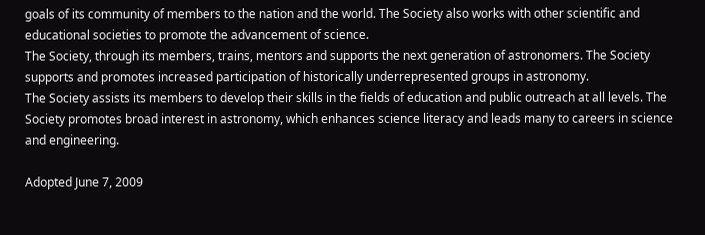goals of its community of members to the nation and the world. The Society also works with other scientific and educational societies to promote the advancement of science.
The Society, through its members, trains, mentors and supports the next generation of astronomers. The Society supports and promotes increased participation of historically underrepresented groups in astronomy.
The Society assists its members to develop their skills in the fields of education and public outreach at all levels. The Society promotes broad interest in astronomy, which enhances science literacy and leads many to careers in science and engineering.

Adopted June 7, 2009